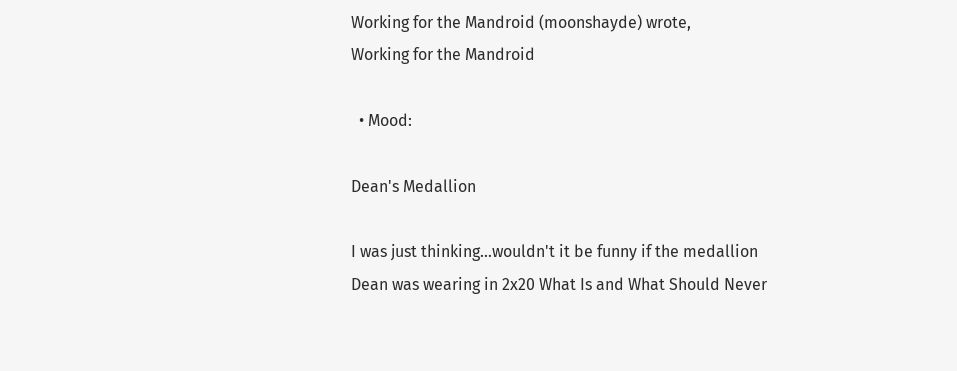Working for the Mandroid (moonshayde) wrote,
Working for the Mandroid

  • Mood:

Dean's Medallion

I was just thinking...wouldn't it be funny if the medallion Dean was wearing in 2x20 What Is and What Should Never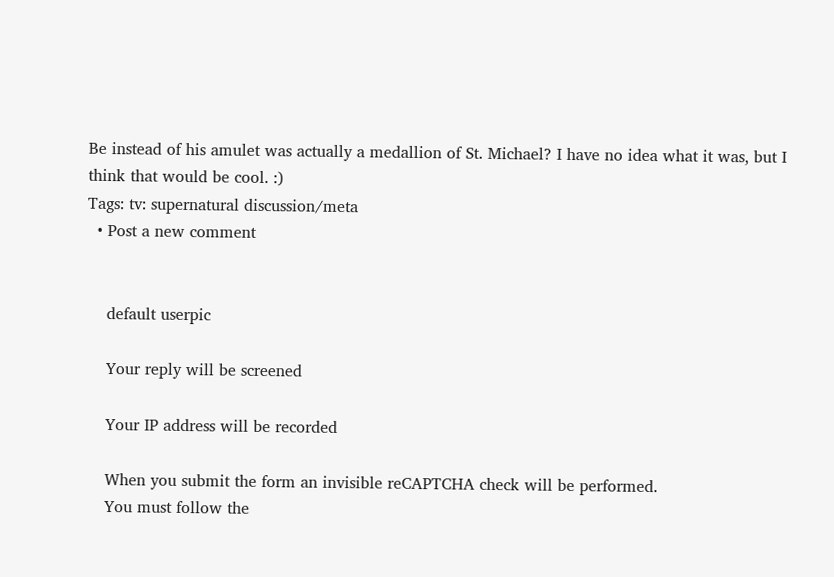Be instead of his amulet was actually a medallion of St. Michael? I have no idea what it was, but I think that would be cool. :)
Tags: tv: supernatural discussion/meta
  • Post a new comment


    default userpic

    Your reply will be screened

    Your IP address will be recorded

    When you submit the form an invisible reCAPTCHA check will be performed.
    You must follow the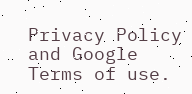Privacy Policy and Google Terms of use.